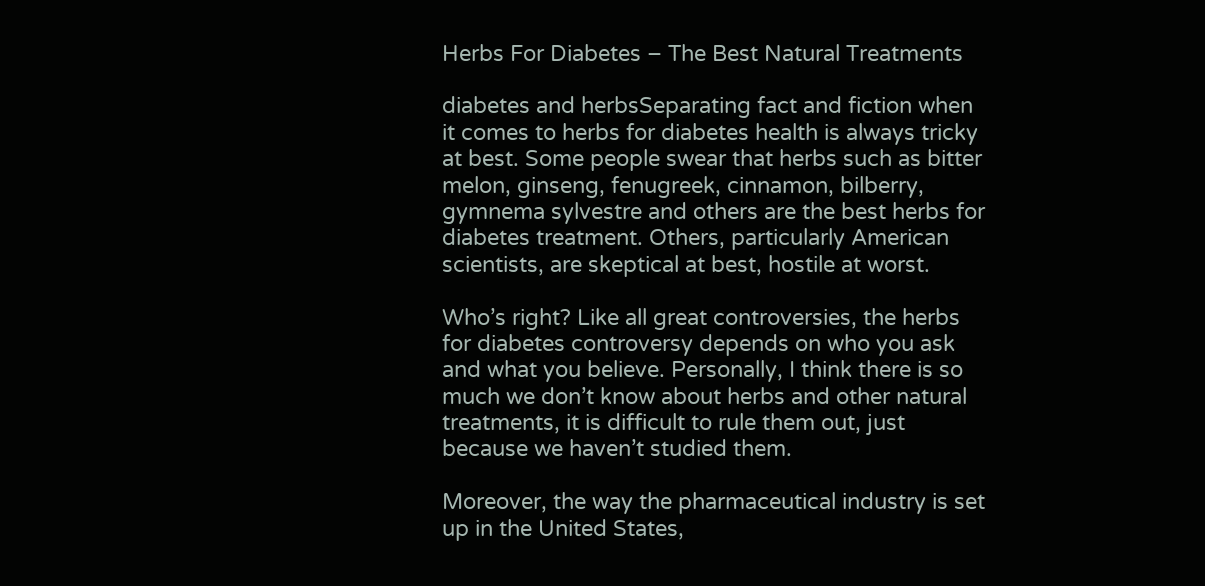Herbs For Diabetes – The Best Natural Treatments

diabetes and herbsSeparating fact and fiction when it comes to herbs for diabetes health is always tricky at best. Some people swear that herbs such as bitter melon, ginseng, fenugreek, cinnamon, bilberry, gymnema sylvestre and others are the best herbs for diabetes treatment. Others, particularly American scientists, are skeptical at best, hostile at worst.

Who’s right? Like all great controversies, the herbs for diabetes controversy depends on who you ask and what you believe. Personally, I think there is so much we don’t know about herbs and other natural treatments, it is difficult to rule them out, just because we haven’t studied them.

Moreover, the way the pharmaceutical industry is set up in the United States,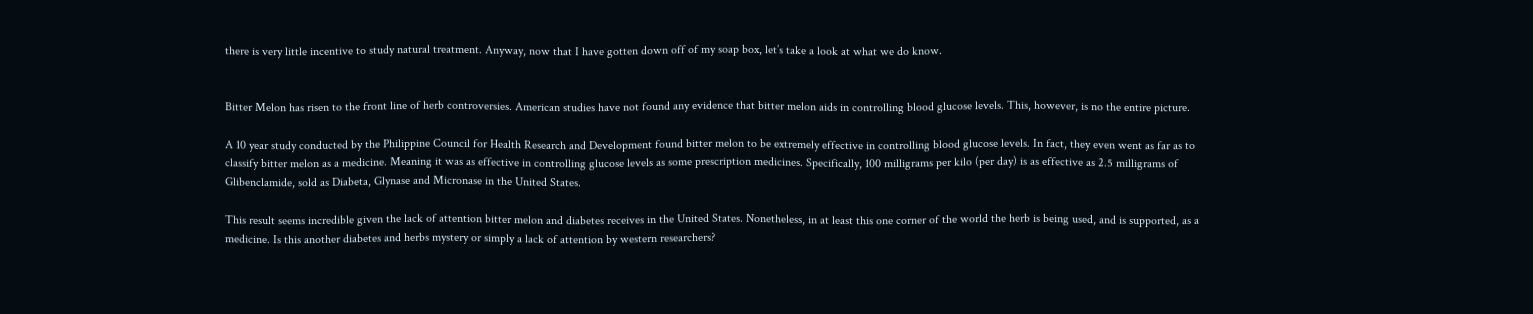there is very little incentive to study natural treatment. Anyway, now that I have gotten down off of my soap box, let’s take a look at what we do know.


Bitter Melon has risen to the front line of herb controversies. American studies have not found any evidence that bitter melon aids in controlling blood glucose levels. This, however, is no the entire picture.

A 10 year study conducted by the Philippine Council for Health Research and Development found bitter melon to be extremely effective in controlling blood glucose levels. In fact, they even went as far as to classify bitter melon as a medicine. Meaning it was as effective in controlling glucose levels as some prescription medicines. Specifically, 100 milligrams per kilo (per day) is as effective as 2.5 milligrams of Glibenclamide, sold as Diabeta, Glynase and Micronase in the United States.

This result seems incredible given the lack of attention bitter melon and diabetes receives in the United States. Nonetheless, in at least this one corner of the world the herb is being used, and is supported, as a medicine. Is this another diabetes and herbs mystery or simply a lack of attention by western researchers?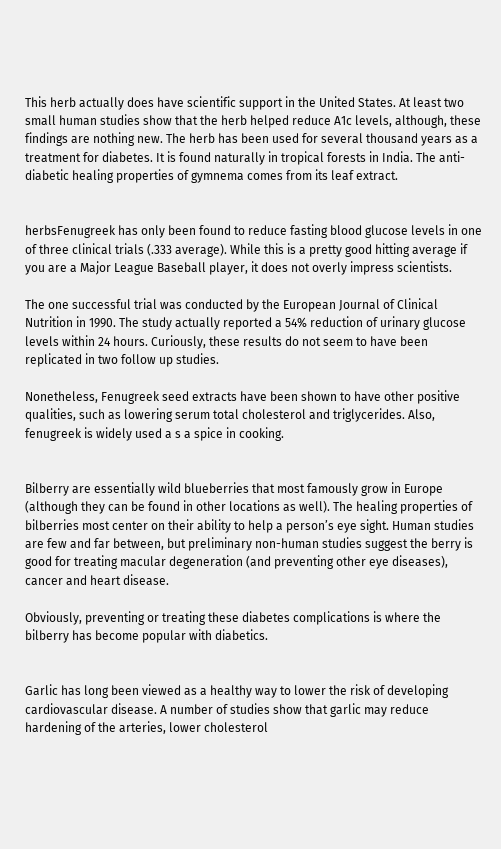This herb actually does have scientific support in the United States. At least two small human studies show that the herb helped reduce A1c levels, although, these findings are nothing new. The herb has been used for several thousand years as a treatment for diabetes. It is found naturally in tropical forests in India. The anti-diabetic healing properties of gymnema comes from its leaf extract.


herbsFenugreek has only been found to reduce fasting blood glucose levels in one of three clinical trials (.333 average). While this is a pretty good hitting average if you are a Major League Baseball player, it does not overly impress scientists.

The one successful trial was conducted by the European Journal of Clinical Nutrition in 1990. The study actually reported a 54% reduction of urinary glucose levels within 24 hours. Curiously, these results do not seem to have been replicated in two follow up studies.

Nonetheless, Fenugreek seed extracts have been shown to have other positive qualities, such as lowering serum total cholesterol and triglycerides. Also, fenugreek is widely used a s a spice in cooking.


Bilberry are essentially wild blueberries that most famously grow in Europe (although they can be found in other locations as well). The healing properties of bilberries most center on their ability to help a person’s eye sight. Human studies are few and far between, but preliminary non-human studies suggest the berry is good for treating macular degeneration (and preventing other eye diseases), cancer and heart disease.

Obviously, preventing or treating these diabetes complications is where the bilberry has become popular with diabetics.


Garlic has long been viewed as a healthy way to lower the risk of developing cardiovascular disease. A number of studies show that garlic may reduce hardening of the arteries, lower cholesterol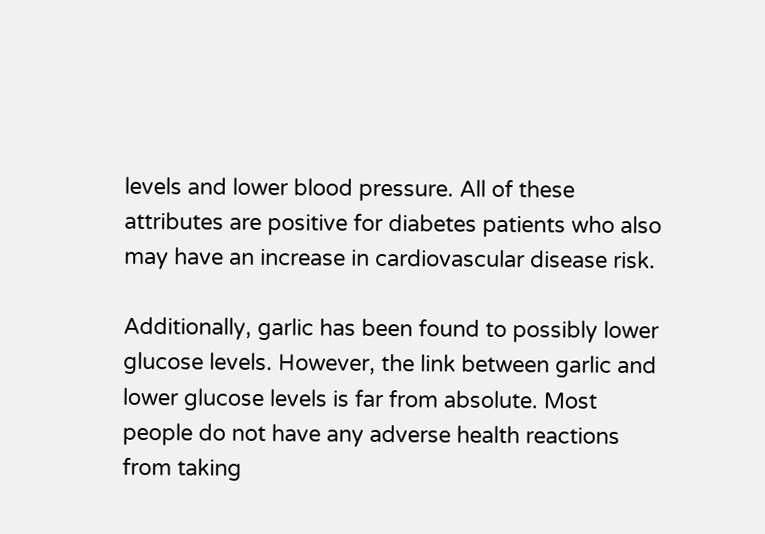levels and lower blood pressure. All of these attributes are positive for diabetes patients who also may have an increase in cardiovascular disease risk.

Additionally, garlic has been found to possibly lower glucose levels. However, the link between garlic and lower glucose levels is far from absolute. Most people do not have any adverse health reactions from taking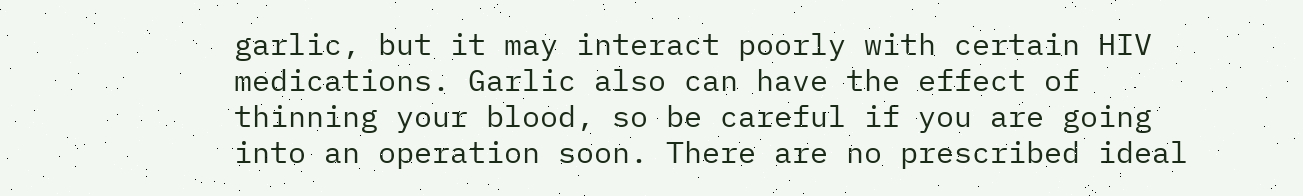garlic, but it may interact poorly with certain HIV medications. Garlic also can have the effect of thinning your blood, so be careful if you are going into an operation soon. There are no prescribed ideal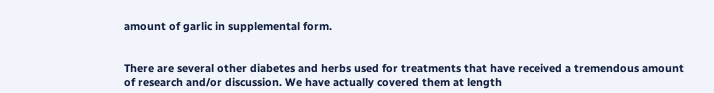amount of garlic in supplemental form.


There are several other diabetes and herbs used for treatments that have received a tremendous amount of research and/or discussion. We have actually covered them at length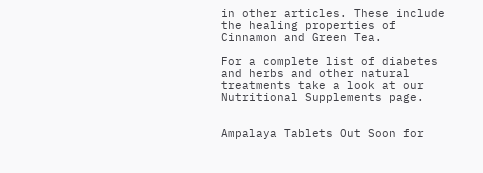in other articles. These include the healing properties of Cinnamon and Green Tea.

For a complete list of diabetes and herbs and other natural treatments take a look at our Nutritional Supplements page.


Ampalaya Tablets Out Soon for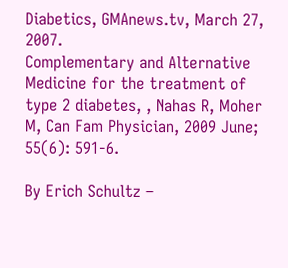Diabetics, GMAnews.tv, March 27, 2007.
Complementary and Alternative Medicine for the treatment of type 2 diabetes, , Nahas R, Moher M, Can Fam Physician, 2009 June; 55(6): 591-6.

By Erich Schultz –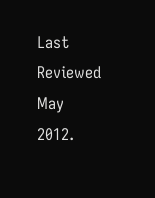Last Reviewed May 2012.